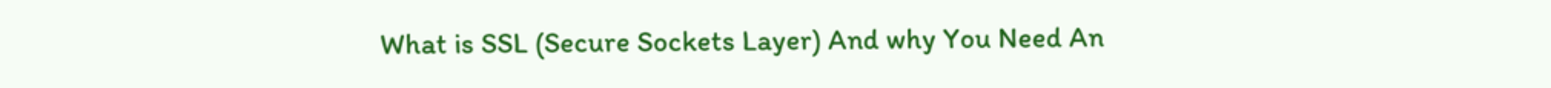What is SSL (Secure Sockets Layer) And why You Need An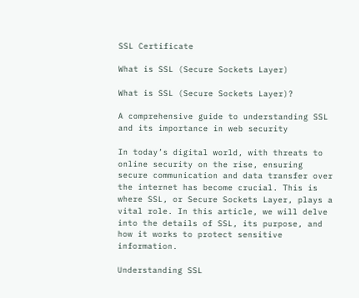SSL Certificate

What is SSL (Secure Sockets Layer)

What is SSL (Secure Sockets Layer)?

A comprehensive guide to understanding SSL and its importance in web security

In today’s digital world, with threats to online security on the rise, ensuring secure communication and data transfer over the internet has become crucial. This is where SSL, or Secure Sockets Layer, plays a vital role. In this article, we will delve into the details of SSL, its purpose, and how it works to protect sensitive information.

Understanding SSL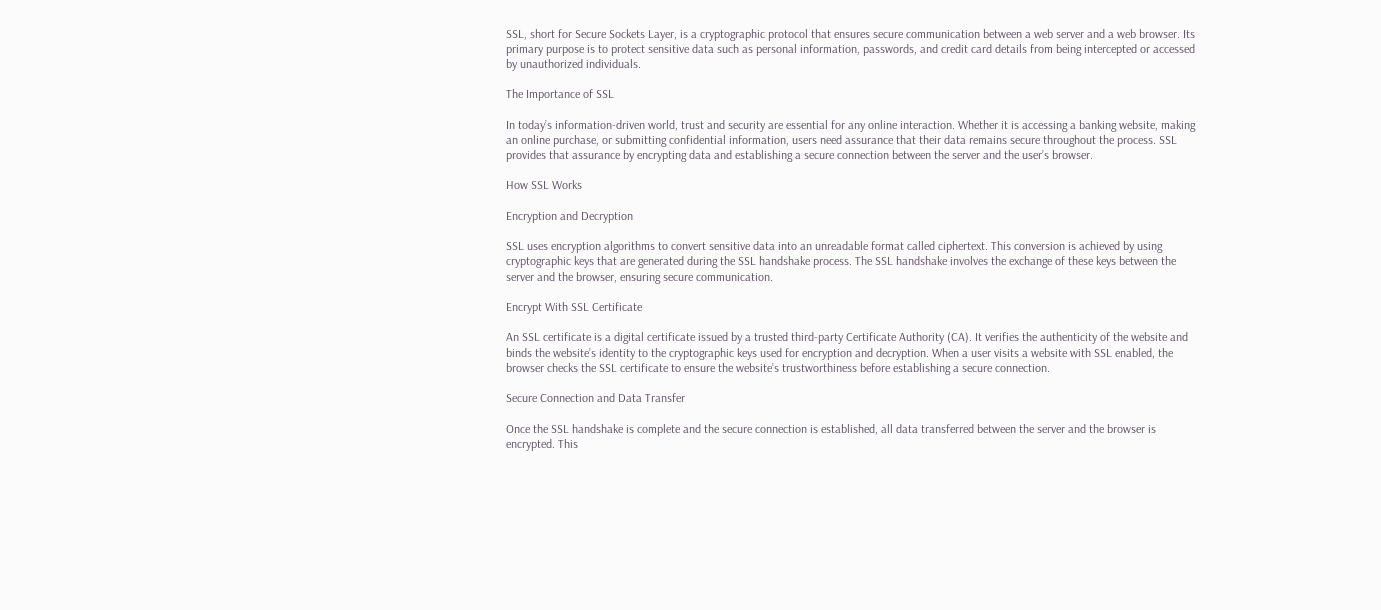SSL, short for Secure Sockets Layer, is a cryptographic protocol that ensures secure communication between a web server and a web browser. Its primary purpose is to protect sensitive data such as personal information, passwords, and credit card details from being intercepted or accessed by unauthorized individuals.

The Importance of SSL

In today’s information-driven world, trust and security are essential for any online interaction. Whether it is accessing a banking website, making an online purchase, or submitting confidential information, users need assurance that their data remains secure throughout the process. SSL provides that assurance by encrypting data and establishing a secure connection between the server and the user’s browser.

How SSL Works

Encryption and Decryption

SSL uses encryption algorithms to convert sensitive data into an unreadable format called ciphertext. This conversion is achieved by using cryptographic keys that are generated during the SSL handshake process. The SSL handshake involves the exchange of these keys between the server and the browser, ensuring secure communication.

Encrypt With SSL Certificate

An SSL certificate is a digital certificate issued by a trusted third-party Certificate Authority (CA). It verifies the authenticity of the website and binds the website’s identity to the cryptographic keys used for encryption and decryption. When a user visits a website with SSL enabled, the browser checks the SSL certificate to ensure the website’s trustworthiness before establishing a secure connection.

Secure Connection and Data Transfer

Once the SSL handshake is complete and the secure connection is established, all data transferred between the server and the browser is encrypted. This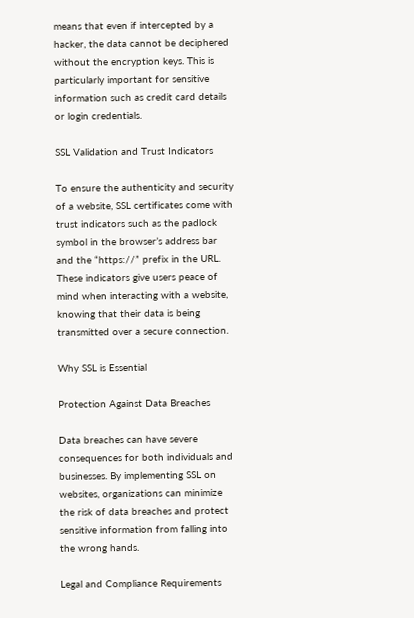means that even if intercepted by a hacker, the data cannot be deciphered without the encryption keys. This is particularly important for sensitive information such as credit card details or login credentials.

SSL Validation and Trust Indicators

To ensure the authenticity and security of a website, SSL certificates come with trust indicators such as the padlock symbol in the browser’s address bar and the “https://” prefix in the URL. These indicators give users peace of mind when interacting with a website, knowing that their data is being transmitted over a secure connection.

Why SSL is Essential

Protection Against Data Breaches

Data breaches can have severe consequences for both individuals and businesses. By implementing SSL on websites, organizations can minimize the risk of data breaches and protect sensitive information from falling into the wrong hands.

Legal and Compliance Requirements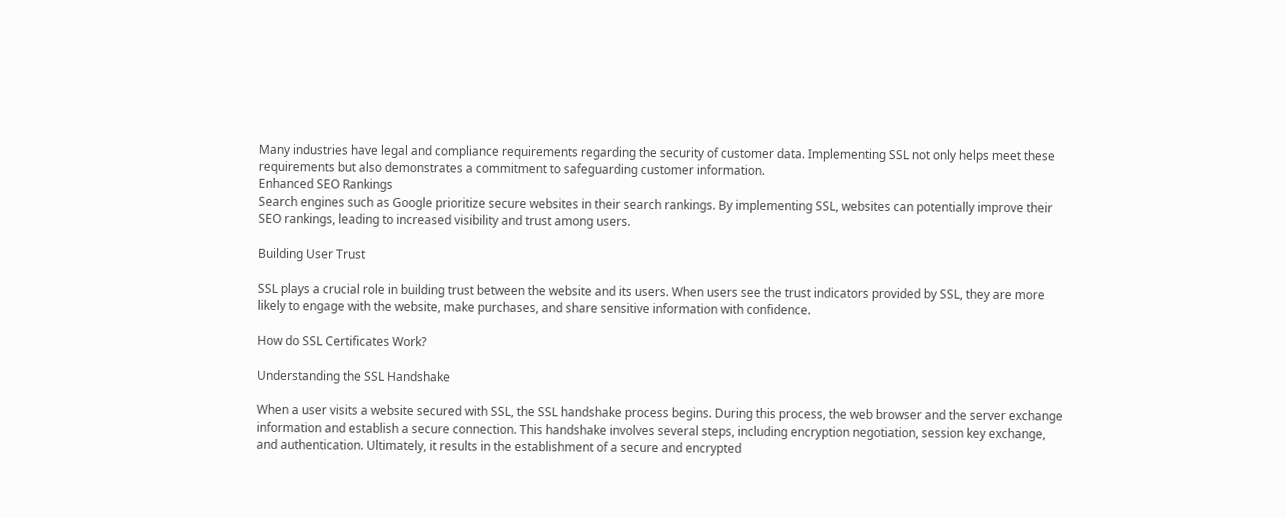Many industries have legal and compliance requirements regarding the security of customer data. Implementing SSL not only helps meet these requirements but also demonstrates a commitment to safeguarding customer information.
Enhanced SEO Rankings
Search engines such as Google prioritize secure websites in their search rankings. By implementing SSL, websites can potentially improve their SEO rankings, leading to increased visibility and trust among users.

Building User Trust

SSL plays a crucial role in building trust between the website and its users. When users see the trust indicators provided by SSL, they are more likely to engage with the website, make purchases, and share sensitive information with confidence.

How do SSL Certificates Work?

Understanding the SSL Handshake

When a user visits a website secured with SSL, the SSL handshake process begins. During this process, the web browser and the server exchange information and establish a secure connection. This handshake involves several steps, including encryption negotiation, session key exchange, and authentication. Ultimately, it results in the establishment of a secure and encrypted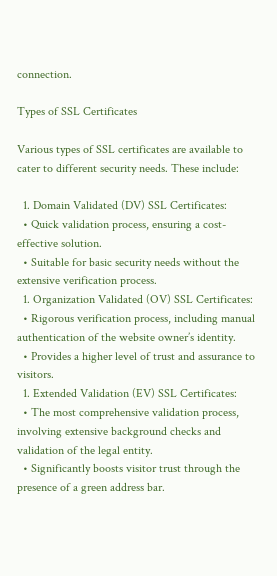connection.

Types of SSL Certificates

Various types of SSL certificates are available to cater to different security needs. These include:

  1. Domain Validated (DV) SSL Certificates:
  • Quick validation process, ensuring a cost-effective solution.
  • Suitable for basic security needs without the extensive verification process.
  1. Organization Validated (OV) SSL Certificates:
  • Rigorous verification process, including manual authentication of the website owner’s identity.
  • Provides a higher level of trust and assurance to visitors.
  1. Extended Validation (EV) SSL Certificates:
  • The most comprehensive validation process, involving extensive background checks and validation of the legal entity.
  • Significantly boosts visitor trust through the presence of a green address bar.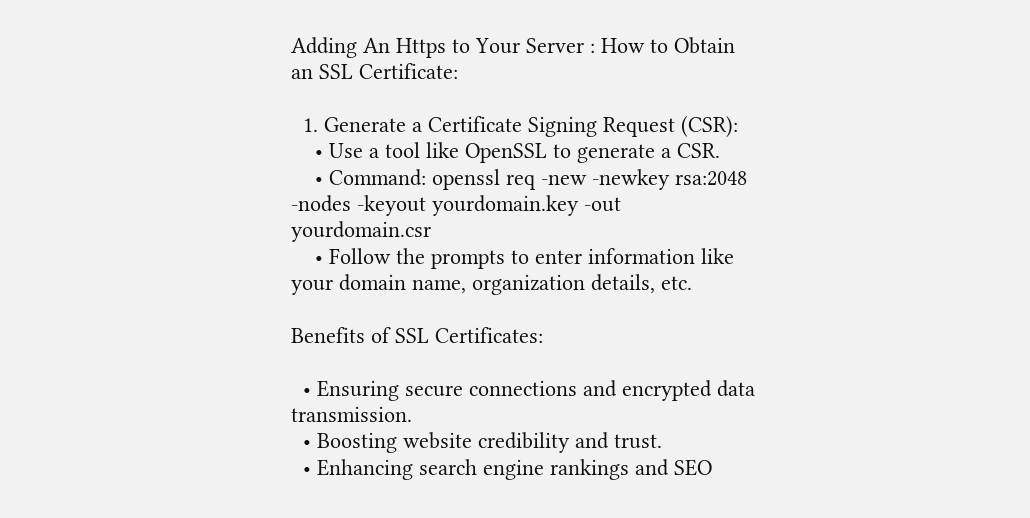Adding An Https to Your Server : How to Obtain an SSL Certificate:

  1. Generate a Certificate Signing Request (CSR):
    • Use a tool like OpenSSL to generate a CSR.
    • Command: openssl req -new -newkey rsa:2048 -nodes -keyout yourdomain.key -out yourdomain.csr
    • Follow the prompts to enter information like your domain name, organization details, etc.

Benefits of SSL Certificates:

  • Ensuring secure connections and encrypted data transmission.
  • Boosting website credibility and trust.
  • Enhancing search engine rankings and SEO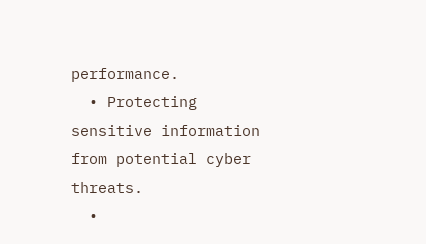performance.
  • Protecting sensitive information from potential cyber threats.
  •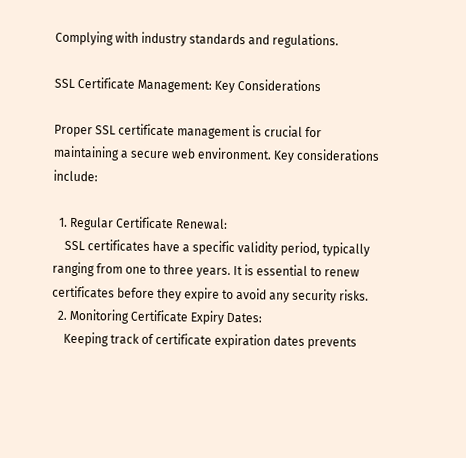Complying with industry standards and regulations.

SSL Certificate Management: Key Considerations

Proper SSL certificate management is crucial for maintaining a secure web environment. Key considerations include:

  1. Regular Certificate Renewal:
    SSL certificates have a specific validity period, typically ranging from one to three years. It is essential to renew certificates before they expire to avoid any security risks.
  2. Monitoring Certificate Expiry Dates:
    Keeping track of certificate expiration dates prevents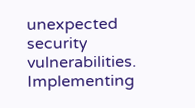unexpected security vulnerabilities. Implementing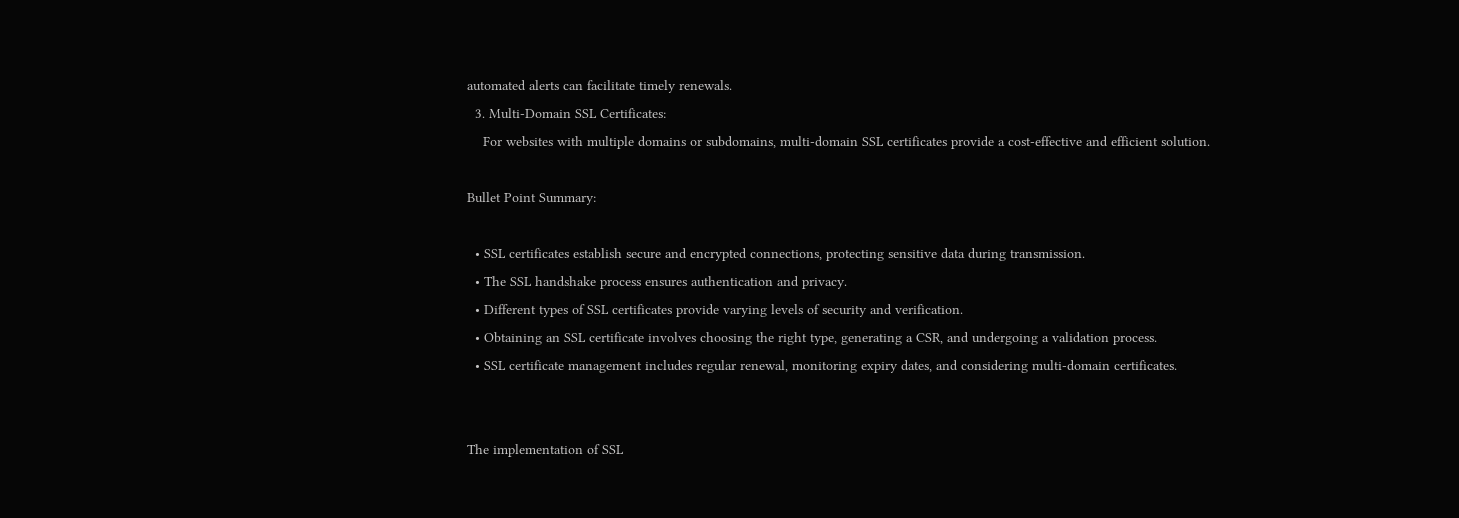automated alerts can facilitate timely renewals.
  3. Multi-Domain SSL Certificates:
    For websites with multiple domains or subdomains, multi-domain SSL certificates provide a cost-effective and efficient solution.

Bullet Point Summary:

  • SSL certificates establish secure and encrypted connections, protecting sensitive data during transmission.
  • The SSL handshake process ensures authentication and privacy.
  • Different types of SSL certificates provide varying levels of security and verification.
  • Obtaining an SSL certificate involves choosing the right type, generating a CSR, and undergoing a validation process.
  • SSL certificate management includes regular renewal, monitoring expiry dates, and considering multi-domain certificates.


The implementation of SSL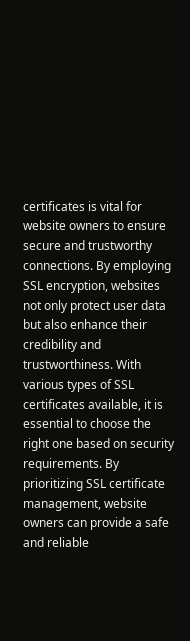certificates is vital for website owners to ensure secure and trustworthy connections. By employing SSL encryption, websites not only protect user data but also enhance their credibility and trustworthiness. With various types of SSL certificates available, it is essential to choose the right one based on security requirements. By prioritizing SSL certificate management, website owners can provide a safe and reliable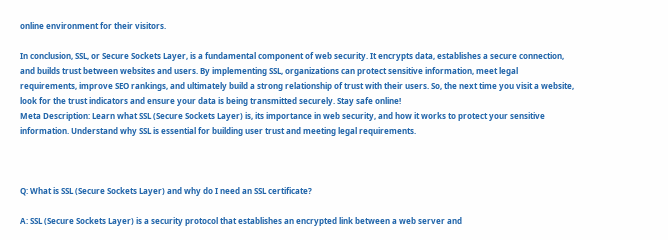online environment for their visitors.

In conclusion, SSL, or Secure Sockets Layer, is a fundamental component of web security. It encrypts data, establishes a secure connection, and builds trust between websites and users. By implementing SSL, organizations can protect sensitive information, meet legal requirements, improve SEO rankings, and ultimately build a strong relationship of trust with their users. So, the next time you visit a website, look for the trust indicators and ensure your data is being transmitted securely. Stay safe online!
Meta Description: Learn what SSL (Secure Sockets Layer) is, its importance in web security, and how it works to protect your sensitive information. Understand why SSL is essential for building user trust and meeting legal requirements.



Q: What is SSL (Secure Sockets Layer) and why do I need an SSL certificate?

A: SSL (Secure Sockets Layer) is a security protocol that establishes an encrypted link between a web server and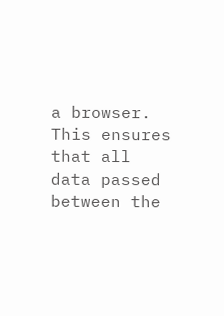a browser. This ensures that all data passed between the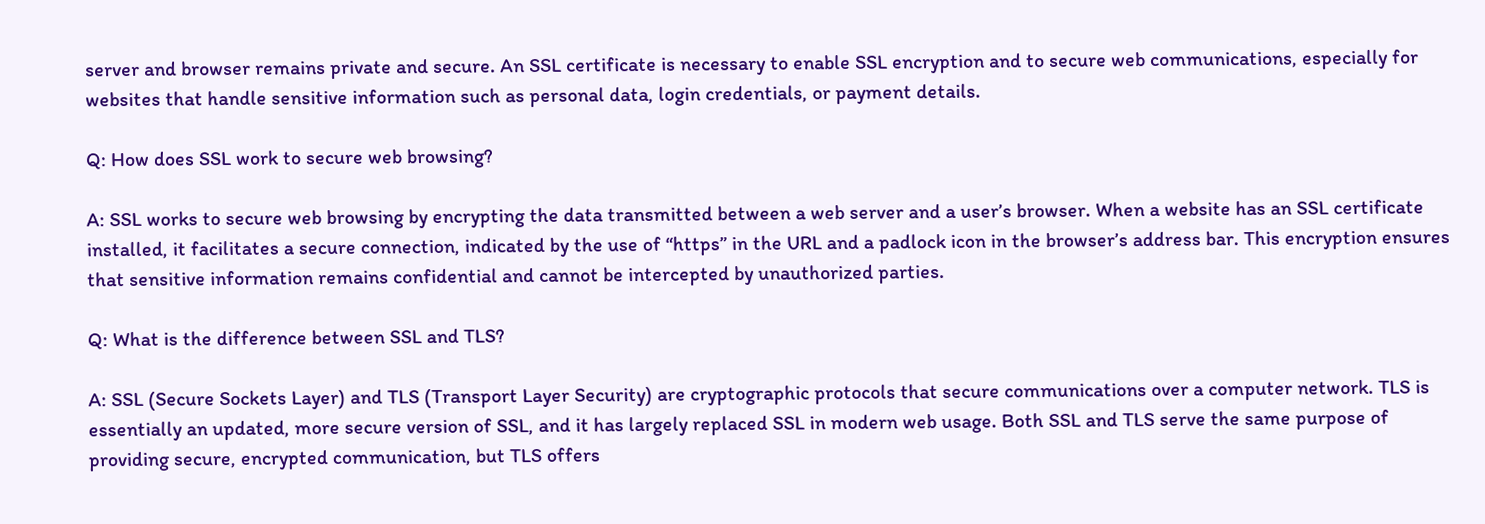server and browser remains private and secure. An SSL certificate is necessary to enable SSL encryption and to secure web communications, especially for websites that handle sensitive information such as personal data, login credentials, or payment details.

Q: How does SSL work to secure web browsing?

A: SSL works to secure web browsing by encrypting the data transmitted between a web server and a user’s browser. When a website has an SSL certificate installed, it facilitates a secure connection, indicated by the use of “https” in the URL and a padlock icon in the browser’s address bar. This encryption ensures that sensitive information remains confidential and cannot be intercepted by unauthorized parties.

Q: What is the difference between SSL and TLS?

A: SSL (Secure Sockets Layer) and TLS (Transport Layer Security) are cryptographic protocols that secure communications over a computer network. TLS is essentially an updated, more secure version of SSL, and it has largely replaced SSL in modern web usage. Both SSL and TLS serve the same purpose of providing secure, encrypted communication, but TLS offers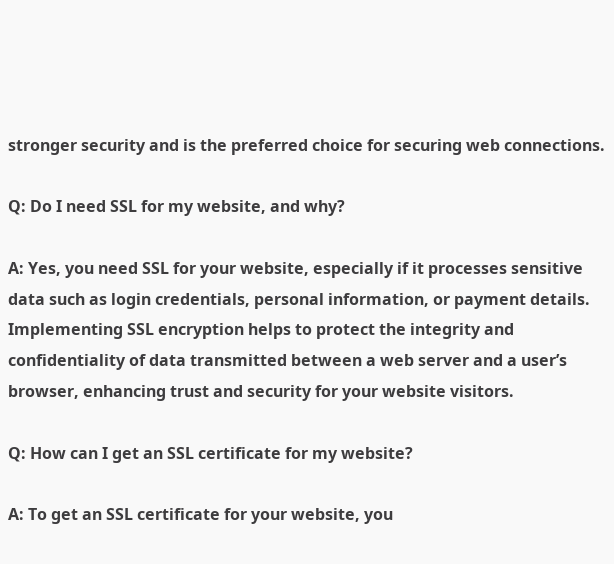stronger security and is the preferred choice for securing web connections.

Q: Do I need SSL for my website, and why?

A: Yes, you need SSL for your website, especially if it processes sensitive data such as login credentials, personal information, or payment details. Implementing SSL encryption helps to protect the integrity and confidentiality of data transmitted between a web server and a user’s browser, enhancing trust and security for your website visitors.

Q: How can I get an SSL certificate for my website?

A: To get an SSL certificate for your website, you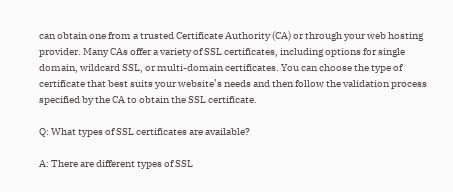can obtain one from a trusted Certificate Authority (CA) or through your web hosting provider. Many CAs offer a variety of SSL certificates, including options for single domain, wildcard SSL, or multi-domain certificates. You can choose the type of certificate that best suits your website’s needs and then follow the validation process specified by the CA to obtain the SSL certificate.

Q: What types of SSL certificates are available?

A: There are different types of SSL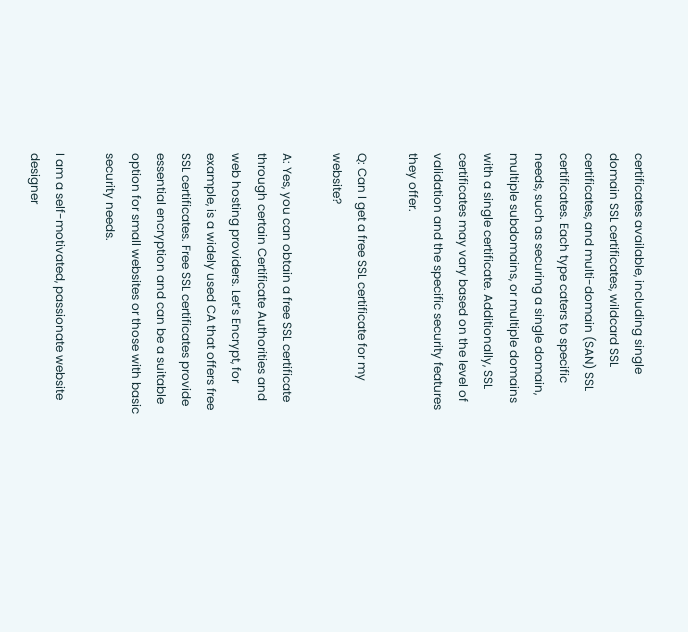certificates available, including single domain SSL certificates, wildcard SSL certificates, and multi-domain (SAN) SSL certificates. Each type caters to specific needs, such as securing a single domain, multiple subdomains, or multiple domains with a single certificate. Additionally, SSL certificates may vary based on the level of validation and the specific security features they offer.

Q: Can I get a free SSL certificate for my website?

A: Yes, you can obtain a free SSL certificate through certain Certificate Authorities and web hosting providers. Let’s Encrypt, for example, is a widely used CA that offers free SSL certificates. Free SSL certificates provide essential encryption and can be a suitable option for small websites or those with basic security needs.

I am a self-motivated, passionate website designer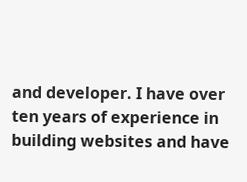and developer. I have over ten years of experience in building websites and have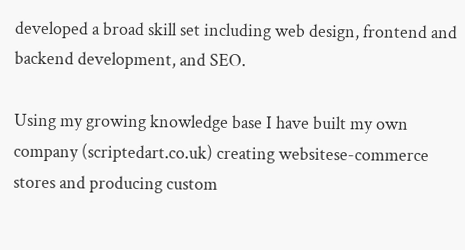developed a broad skill set including web design, frontend and backend development, and SEO.

Using my growing knowledge base I have built my own company (scriptedart.co.uk) creating websitese-commerce stores and producing custom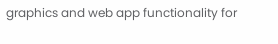graphics and web app functionality for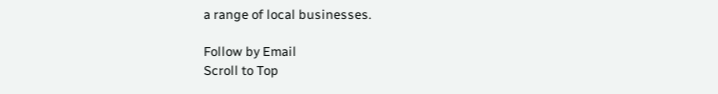a range of local businesses.

Follow by Email
Scroll to Top